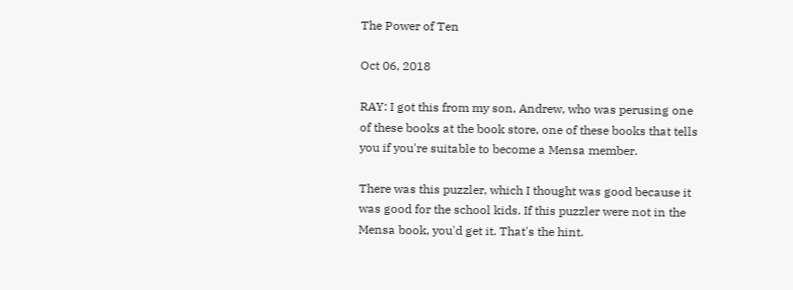The Power of Ten

Oct 06, 2018

RAY: I got this from my son, Andrew, who was perusing one of these books at the book store, one of these books that tells you if you're suitable to become a Mensa member.

There was this puzzler, which I thought was good because it was good for the school kids. If this puzzler were not in the Mensa book, you'd get it. That's the hint.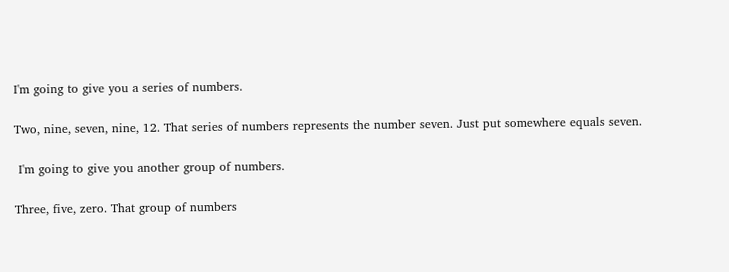I'm going to give you a series of numbers.

Two, nine, seven, nine, 12. That series of numbers represents the number seven. Just put somewhere equals seven.

 I'm going to give you another group of numbers.

Three, five, zero. That group of numbers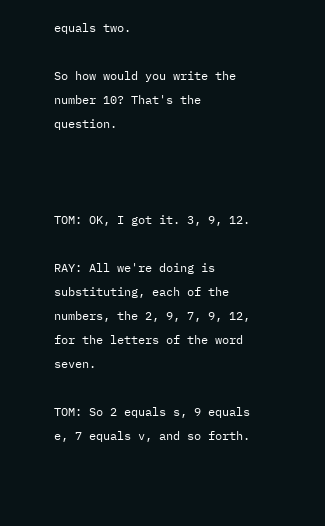equals two.

So how would you write the number 10? That's the question.



TOM: OK, I got it. 3, 9, 12.

RAY: All we're doing is substituting, each of the numbers, the 2, 9, 7, 9, 12, for the letters of the word seven.

TOM: So 2 equals s, 9 equals e, 7 equals v, and so forth.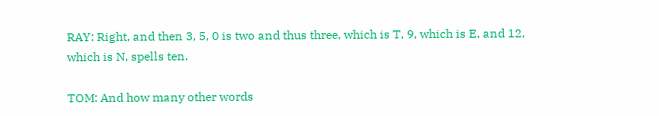RAY: Right, and then 3, 5, 0 is two and thus three, which is T, 9, which is E, and 12, which is N, spells ten.

TOM: And how many other words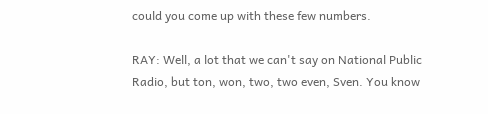could you come up with these few numbers.

RAY: Well, a lot that we can't say on National Public Radio, but ton, won, two, two even, Sven. You know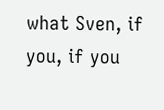what Sven, if you, if you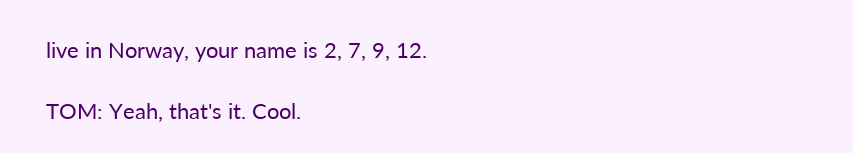live in Norway, your name is 2, 7, 9, 12.

TOM: Yeah, that's it. Cool.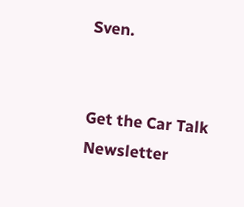Sven.


Get the Car Talk Newsletter